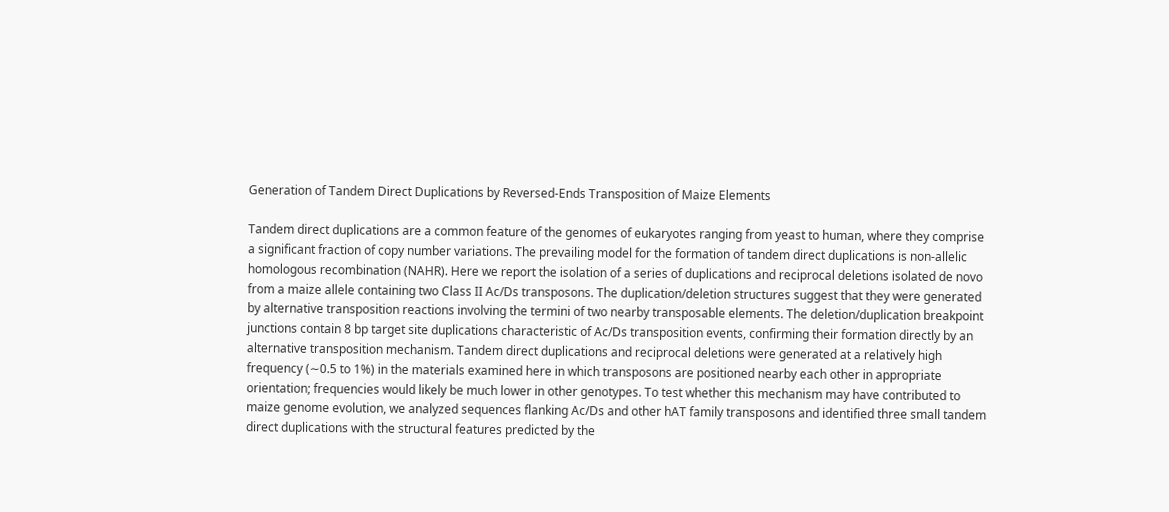Generation of Tandem Direct Duplications by Reversed-Ends Transposition of Maize Elements

Tandem direct duplications are a common feature of the genomes of eukaryotes ranging from yeast to human, where they comprise a significant fraction of copy number variations. The prevailing model for the formation of tandem direct duplications is non-allelic homologous recombination (NAHR). Here we report the isolation of a series of duplications and reciprocal deletions isolated de novo from a maize allele containing two Class II Ac/Ds transposons. The duplication/deletion structures suggest that they were generated by alternative transposition reactions involving the termini of two nearby transposable elements. The deletion/duplication breakpoint junctions contain 8 bp target site duplications characteristic of Ac/Ds transposition events, confirming their formation directly by an alternative transposition mechanism. Tandem direct duplications and reciprocal deletions were generated at a relatively high frequency (∼0.5 to 1%) in the materials examined here in which transposons are positioned nearby each other in appropriate orientation; frequencies would likely be much lower in other genotypes. To test whether this mechanism may have contributed to maize genome evolution, we analyzed sequences flanking Ac/Ds and other hAT family transposons and identified three small tandem direct duplications with the structural features predicted by the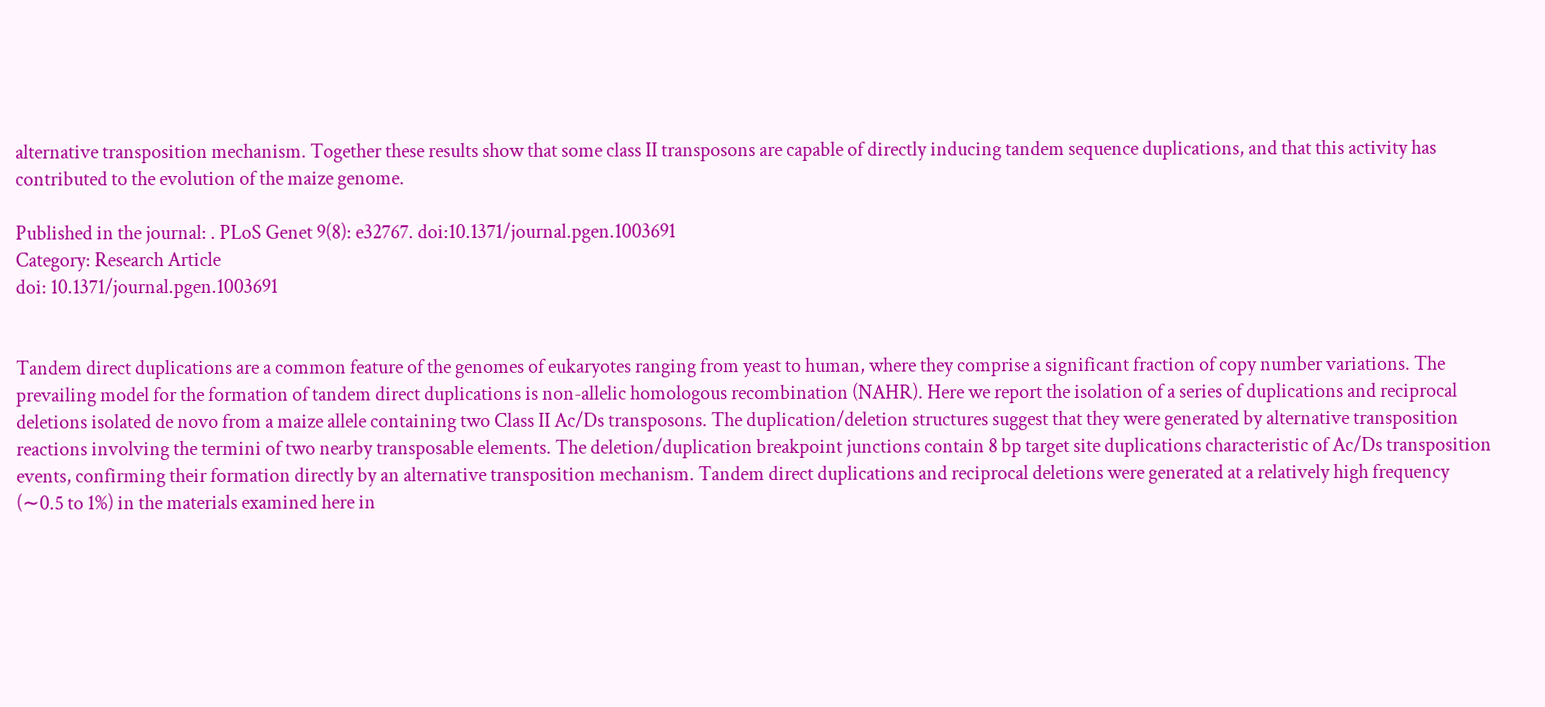alternative transposition mechanism. Together these results show that some class II transposons are capable of directly inducing tandem sequence duplications, and that this activity has contributed to the evolution of the maize genome.

Published in the journal: . PLoS Genet 9(8): e32767. doi:10.1371/journal.pgen.1003691
Category: Research Article
doi: 10.1371/journal.pgen.1003691


Tandem direct duplications are a common feature of the genomes of eukaryotes ranging from yeast to human, where they comprise a significant fraction of copy number variations. The prevailing model for the formation of tandem direct duplications is non-allelic homologous recombination (NAHR). Here we report the isolation of a series of duplications and reciprocal deletions isolated de novo from a maize allele containing two Class II Ac/Ds transposons. The duplication/deletion structures suggest that they were generated by alternative transposition reactions involving the termini of two nearby transposable elements. The deletion/duplication breakpoint junctions contain 8 bp target site duplications characteristic of Ac/Ds transposition events, confirming their formation directly by an alternative transposition mechanism. Tandem direct duplications and reciprocal deletions were generated at a relatively high frequency (∼0.5 to 1%) in the materials examined here in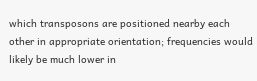which transposons are positioned nearby each other in appropriate orientation; frequencies would likely be much lower in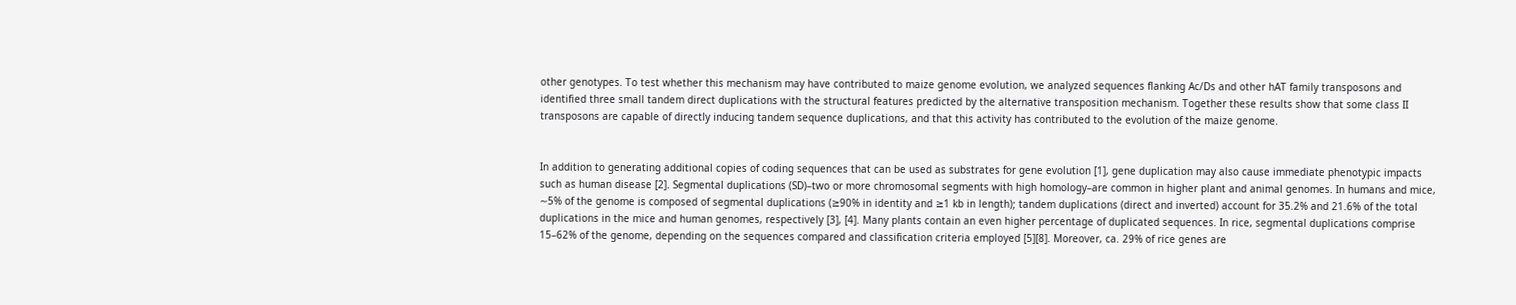other genotypes. To test whether this mechanism may have contributed to maize genome evolution, we analyzed sequences flanking Ac/Ds and other hAT family transposons and identified three small tandem direct duplications with the structural features predicted by the alternative transposition mechanism. Together these results show that some class II transposons are capable of directly inducing tandem sequence duplications, and that this activity has contributed to the evolution of the maize genome.


In addition to generating additional copies of coding sequences that can be used as substrates for gene evolution [1], gene duplication may also cause immediate phenotypic impacts such as human disease [2]. Segmental duplications (SD)–two or more chromosomal segments with high homology–are common in higher plant and animal genomes. In humans and mice, ∼5% of the genome is composed of segmental duplications (≥90% in identity and ≥1 kb in length); tandem duplications (direct and inverted) account for 35.2% and 21.6% of the total duplications in the mice and human genomes, respectively [3], [4]. Many plants contain an even higher percentage of duplicated sequences. In rice, segmental duplications comprise 15–62% of the genome, depending on the sequences compared and classification criteria employed [5][8]. Moreover, ca. 29% of rice genes are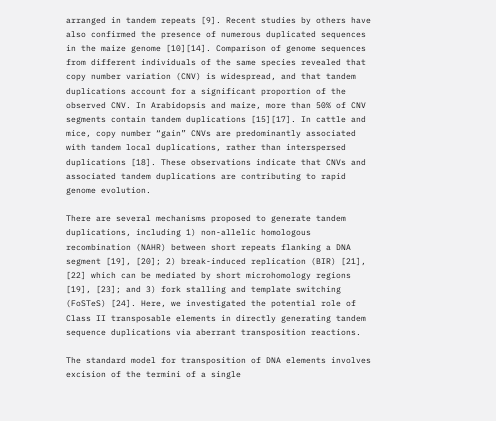arranged in tandem repeats [9]. Recent studies by others have also confirmed the presence of numerous duplicated sequences in the maize genome [10][14]. Comparison of genome sequences from different individuals of the same species revealed that copy number variation (CNV) is widespread, and that tandem duplications account for a significant proportion of the observed CNV. In Arabidopsis and maize, more than 50% of CNV segments contain tandem duplications [15][17]. In cattle and mice, copy number “gain” CNVs are predominantly associated with tandem local duplications, rather than interspersed duplications [18]. These observations indicate that CNVs and associated tandem duplications are contributing to rapid genome evolution.

There are several mechanisms proposed to generate tandem duplications, including 1) non-allelic homologous recombination (NAHR) between short repeats flanking a DNA segment [19], [20]; 2) break-induced replication (BIR) [21], [22] which can be mediated by short microhomology regions [19], [23]; and 3) fork stalling and template switching (FoSTeS) [24]. Here, we investigated the potential role of Class II transposable elements in directly generating tandem sequence duplications via aberrant transposition reactions.

The standard model for transposition of DNA elements involves excision of the termini of a single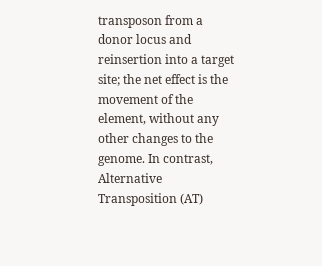transposon from a donor locus and reinsertion into a target site; the net effect is the movement of the element, without any other changes to the genome. In contrast, Alternative Transposition (AT)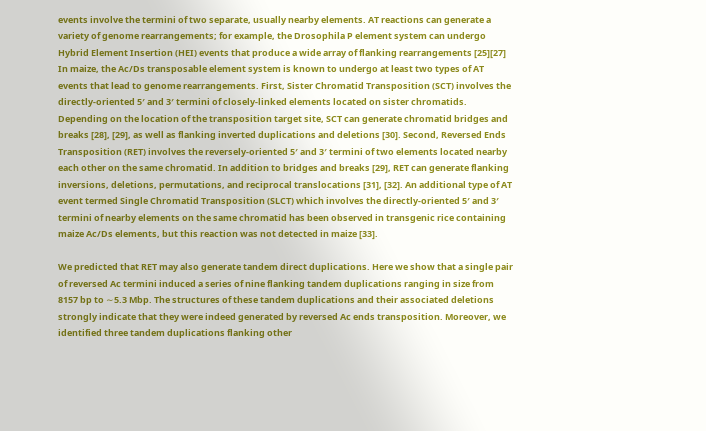events involve the termini of two separate, usually nearby elements. AT reactions can generate a variety of genome rearrangements; for example, the Drosophila P element system can undergo Hybrid Element Insertion (HEI) events that produce a wide array of flanking rearrangements [25][27] In maize, the Ac/Ds transposable element system is known to undergo at least two types of AT events that lead to genome rearrangements. First, Sister Chromatid Transposition (SCT) involves the directly-oriented 5′ and 3′ termini of closely-linked elements located on sister chromatids. Depending on the location of the transposition target site, SCT can generate chromatid bridges and breaks [28], [29], as well as flanking inverted duplications and deletions [30]. Second, Reversed Ends Transposition (RET) involves the reversely-oriented 5′ and 3′ termini of two elements located nearby each other on the same chromatid. In addition to bridges and breaks [29], RET can generate flanking inversions, deletions, permutations, and reciprocal translocations [31], [32]. An additional type of AT event termed Single Chromatid Transposition (SLCT) which involves the directly-oriented 5′ and 3′ termini of nearby elements on the same chromatid has been observed in transgenic rice containing maize Ac/Ds elements, but this reaction was not detected in maize [33].

We predicted that RET may also generate tandem direct duplications. Here we show that a single pair of reversed Ac termini induced a series of nine flanking tandem duplications ranging in size from 8157 bp to ∼5.3 Mbp. The structures of these tandem duplications and their associated deletions strongly indicate that they were indeed generated by reversed Ac ends transposition. Moreover, we identified three tandem duplications flanking other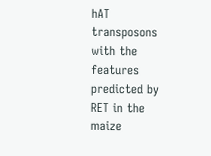hAT transposons with the features predicted by RET in the maize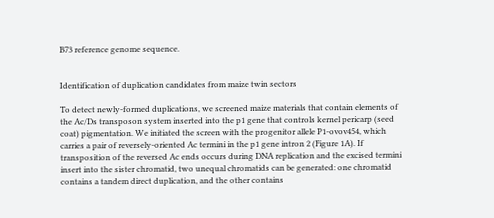B73 reference genome sequence.


Identification of duplication candidates from maize twin sectors

To detect newly-formed duplications, we screened maize materials that contain elements of the Ac/Ds transposon system inserted into the p1 gene that controls kernel pericarp (seed coat) pigmentation. We initiated the screen with the progenitor allele P1-ovov454, which carries a pair of reversely-oriented Ac termini in the p1 gene intron 2 (Figure 1A). If transposition of the reversed Ac ends occurs during DNA replication and the excised termini insert into the sister chromatid, two unequal chromatids can be generated: one chromatid contains a tandem direct duplication, and the other contains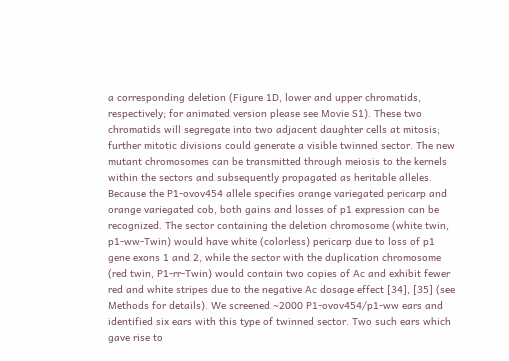a corresponding deletion (Figure 1D, lower and upper chromatids, respectively; for animated version please see Movie S1). These two chromatids will segregate into two adjacent daughter cells at mitosis; further mitotic divisions could generate a visible twinned sector. The new mutant chromosomes can be transmitted through meiosis to the kernels within the sectors and subsequently propagated as heritable alleles. Because the P1-ovov454 allele specifies orange variegated pericarp and orange variegated cob, both gains and losses of p1 expression can be recognized. The sector containing the deletion chromosome (white twin, p1-ww-Twin) would have white (colorless) pericarp due to loss of p1 gene exons 1 and 2, while the sector with the duplication chromosome (red twin, P1-rr-Twin) would contain two copies of Ac and exhibit fewer red and white stripes due to the negative Ac dosage effect [34], [35] (see Methods for details). We screened ∼2000 P1-ovov454/p1-ww ears and identified six ears with this type of twinned sector. Two such ears which gave rise to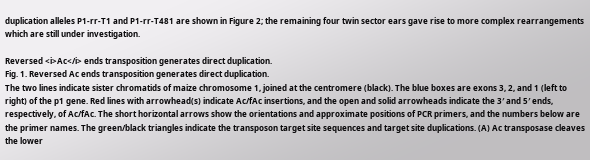duplication alleles P1-rr-T1 and P1-rr-T481 are shown in Figure 2; the remaining four twin sector ears gave rise to more complex rearrangements which are still under investigation.

Reversed <i>Ac</i> ends transposition generates direct duplication.
Fig. 1. Reversed Ac ends transposition generates direct duplication.
The two lines indicate sister chromatids of maize chromosome 1, joined at the centromere (black). The blue boxes are exons 3, 2, and 1 (left to right) of the p1 gene. Red lines with arrowhead(s) indicate Ac/fAc insertions, and the open and solid arrowheads indicate the 3′ and 5′ ends, respectively, of Ac/fAc. The short horizontal arrows show the orientations and approximate positions of PCR primers, and the numbers below are the primer names. The green/black triangles indicate the transposon target site sequences and target site duplications. (A) Ac transposase cleaves the lower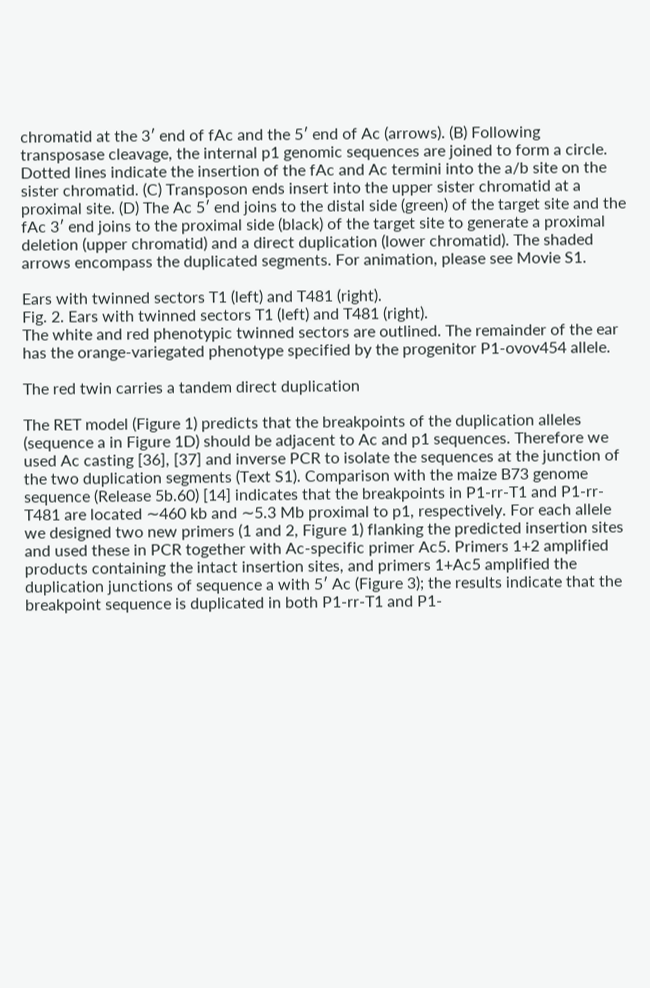chromatid at the 3′ end of fAc and the 5′ end of Ac (arrows). (B) Following transposase cleavage, the internal p1 genomic sequences are joined to form a circle. Dotted lines indicate the insertion of the fAc and Ac termini into the a/b site on the sister chromatid. (C) Transposon ends insert into the upper sister chromatid at a proximal site. (D) The Ac 5′ end joins to the distal side (green) of the target site and the fAc 3′ end joins to the proximal side (black) of the target site to generate a proximal deletion (upper chromatid) and a direct duplication (lower chromatid). The shaded arrows encompass the duplicated segments. For animation, please see Movie S1.

Ears with twinned sectors T1 (left) and T481 (right).
Fig. 2. Ears with twinned sectors T1 (left) and T481 (right).
The white and red phenotypic twinned sectors are outlined. The remainder of the ear has the orange-variegated phenotype specified by the progenitor P1-ovov454 allele.

The red twin carries a tandem direct duplication

The RET model (Figure 1) predicts that the breakpoints of the duplication alleles (sequence a in Figure 1D) should be adjacent to Ac and p1 sequences. Therefore we used Ac casting [36], [37] and inverse PCR to isolate the sequences at the junction of the two duplication segments (Text S1). Comparison with the maize B73 genome sequence (Release 5b.60) [14] indicates that the breakpoints in P1-rr-T1 and P1-rr-T481 are located ∼460 kb and ∼5.3 Mb proximal to p1, respectively. For each allele we designed two new primers (1 and 2, Figure 1) flanking the predicted insertion sites and used these in PCR together with Ac-specific primer Ac5. Primers 1+2 amplified products containing the intact insertion sites, and primers 1+Ac5 amplified the duplication junctions of sequence a with 5′ Ac (Figure 3); the results indicate that the breakpoint sequence is duplicated in both P1-rr-T1 and P1-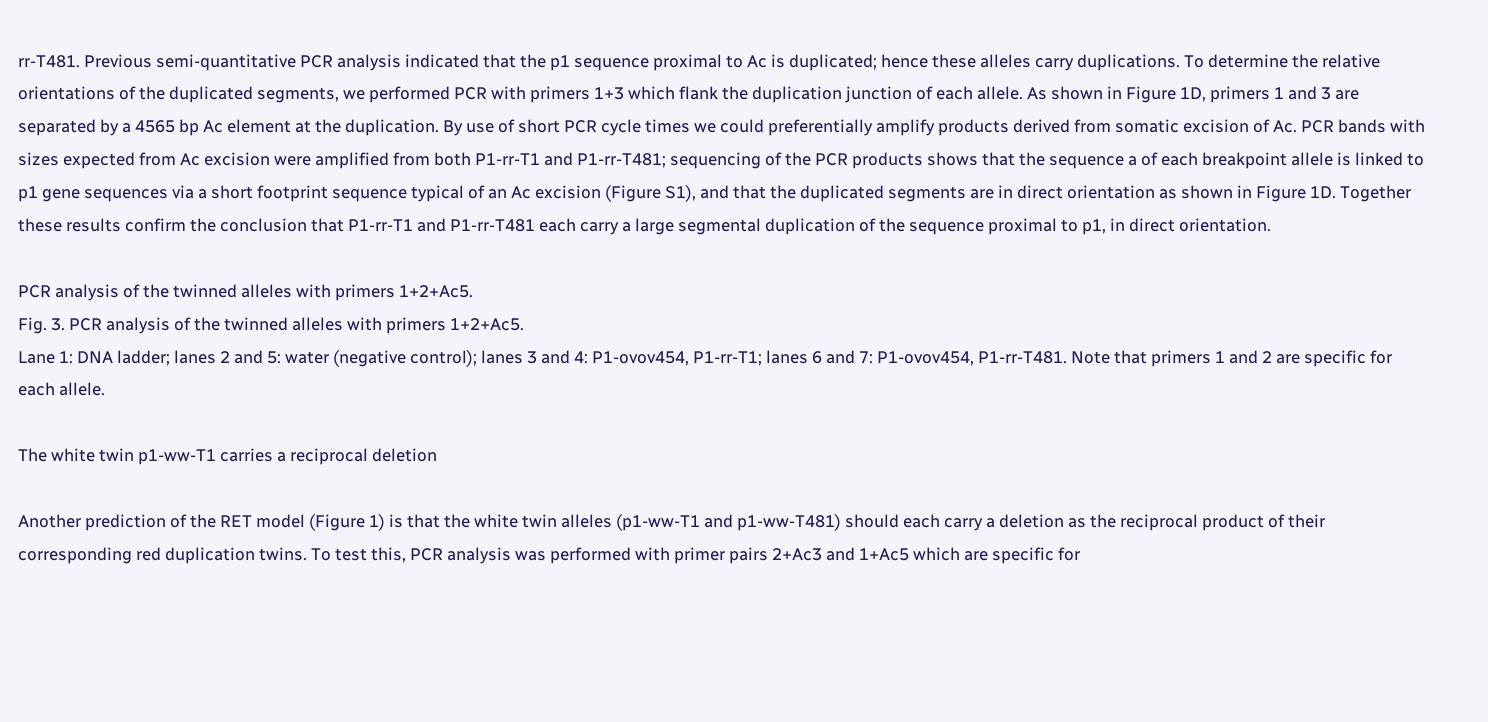rr-T481. Previous semi-quantitative PCR analysis indicated that the p1 sequence proximal to Ac is duplicated; hence these alleles carry duplications. To determine the relative orientations of the duplicated segments, we performed PCR with primers 1+3 which flank the duplication junction of each allele. As shown in Figure 1D, primers 1 and 3 are separated by a 4565 bp Ac element at the duplication. By use of short PCR cycle times we could preferentially amplify products derived from somatic excision of Ac. PCR bands with sizes expected from Ac excision were amplified from both P1-rr-T1 and P1-rr-T481; sequencing of the PCR products shows that the sequence a of each breakpoint allele is linked to p1 gene sequences via a short footprint sequence typical of an Ac excision (Figure S1), and that the duplicated segments are in direct orientation as shown in Figure 1D. Together these results confirm the conclusion that P1-rr-T1 and P1-rr-T481 each carry a large segmental duplication of the sequence proximal to p1, in direct orientation.

PCR analysis of the twinned alleles with primers 1+2+Ac5.
Fig. 3. PCR analysis of the twinned alleles with primers 1+2+Ac5.
Lane 1: DNA ladder; lanes 2 and 5: water (negative control); lanes 3 and 4: P1-ovov454, P1-rr-T1; lanes 6 and 7: P1-ovov454, P1-rr-T481. Note that primers 1 and 2 are specific for each allele.

The white twin p1-ww-T1 carries a reciprocal deletion

Another prediction of the RET model (Figure 1) is that the white twin alleles (p1-ww-T1 and p1-ww-T481) should each carry a deletion as the reciprocal product of their corresponding red duplication twins. To test this, PCR analysis was performed with primer pairs 2+Ac3 and 1+Ac5 which are specific for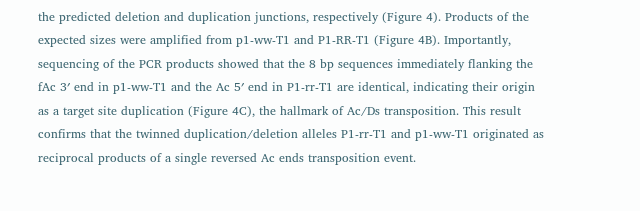the predicted deletion and duplication junctions, respectively (Figure 4). Products of the expected sizes were amplified from p1-ww-T1 and P1-RR-T1 (Figure 4B). Importantly, sequencing of the PCR products showed that the 8 bp sequences immediately flanking the fAc 3′ end in p1-ww-T1 and the Ac 5′ end in P1-rr-T1 are identical, indicating their origin as a target site duplication (Figure 4C), the hallmark of Ac/Ds transposition. This result confirms that the twinned duplication/deletion alleles P1-rr-T1 and p1-ww-T1 originated as reciprocal products of a single reversed Ac ends transposition event.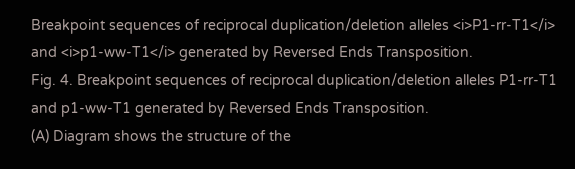Breakpoint sequences of reciprocal duplication/deletion alleles <i>P1-rr-T1</i> and <i>p1-ww-T1</i> generated by Reversed Ends Transposition.
Fig. 4. Breakpoint sequences of reciprocal duplication/deletion alleles P1-rr-T1 and p1-ww-T1 generated by Reversed Ends Transposition.
(A) Diagram shows the structure of the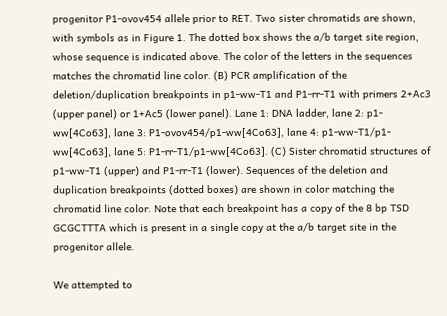progenitor P1-ovov454 allele prior to RET. Two sister chromatids are shown, with symbols as in Figure 1. The dotted box shows the a/b target site region, whose sequence is indicated above. The color of the letters in the sequences matches the chromatid line color. (B) PCR amplification of the deletion/duplication breakpoints in p1-ww-T1 and P1-rr-T1 with primers 2+Ac3 (upper panel) or 1+Ac5 (lower panel). Lane 1: DNA ladder, lane 2: p1-ww[4Co63], lane 3: P1-ovov454/p1-ww[4Co63], lane 4: p1-ww-T1/p1-ww[4Co63], lane 5: P1-rr-T1/p1-ww[4Co63]. (C) Sister chromatid structures of p1-ww-T1 (upper) and P1-rr-T1 (lower). Sequences of the deletion and duplication breakpoints (dotted boxes) are shown in color matching the chromatid line color. Note that each breakpoint has a copy of the 8 bp TSD GCGCTTTA which is present in a single copy at the a/b target site in the progenitor allele.

We attempted to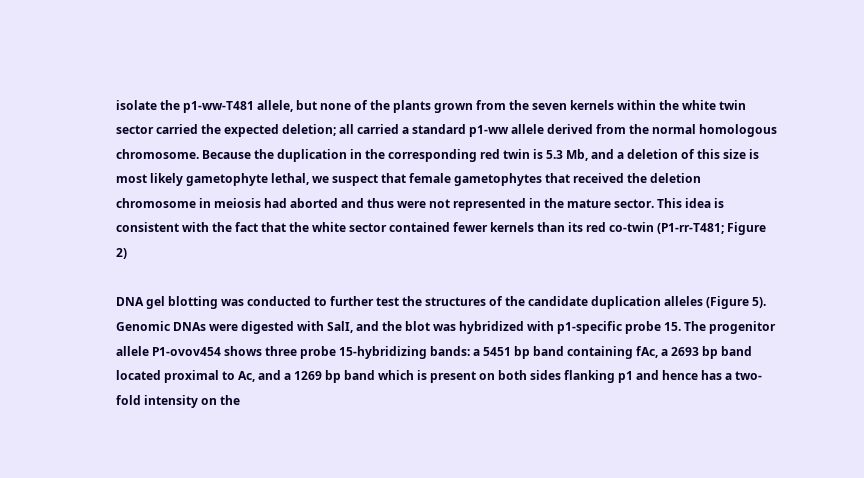isolate the p1-ww-T481 allele, but none of the plants grown from the seven kernels within the white twin sector carried the expected deletion; all carried a standard p1-ww allele derived from the normal homologous chromosome. Because the duplication in the corresponding red twin is 5.3 Mb, and a deletion of this size is most likely gametophyte lethal, we suspect that female gametophytes that received the deletion chromosome in meiosis had aborted and thus were not represented in the mature sector. This idea is consistent with the fact that the white sector contained fewer kernels than its red co-twin (P1-rr-T481; Figure 2)

DNA gel blotting was conducted to further test the structures of the candidate duplication alleles (Figure 5). Genomic DNAs were digested with SalI, and the blot was hybridized with p1-specific probe 15. The progenitor allele P1-ovov454 shows three probe 15-hybridizing bands: a 5451 bp band containing fAc, a 2693 bp band located proximal to Ac, and a 1269 bp band which is present on both sides flanking p1 and hence has a two-fold intensity on the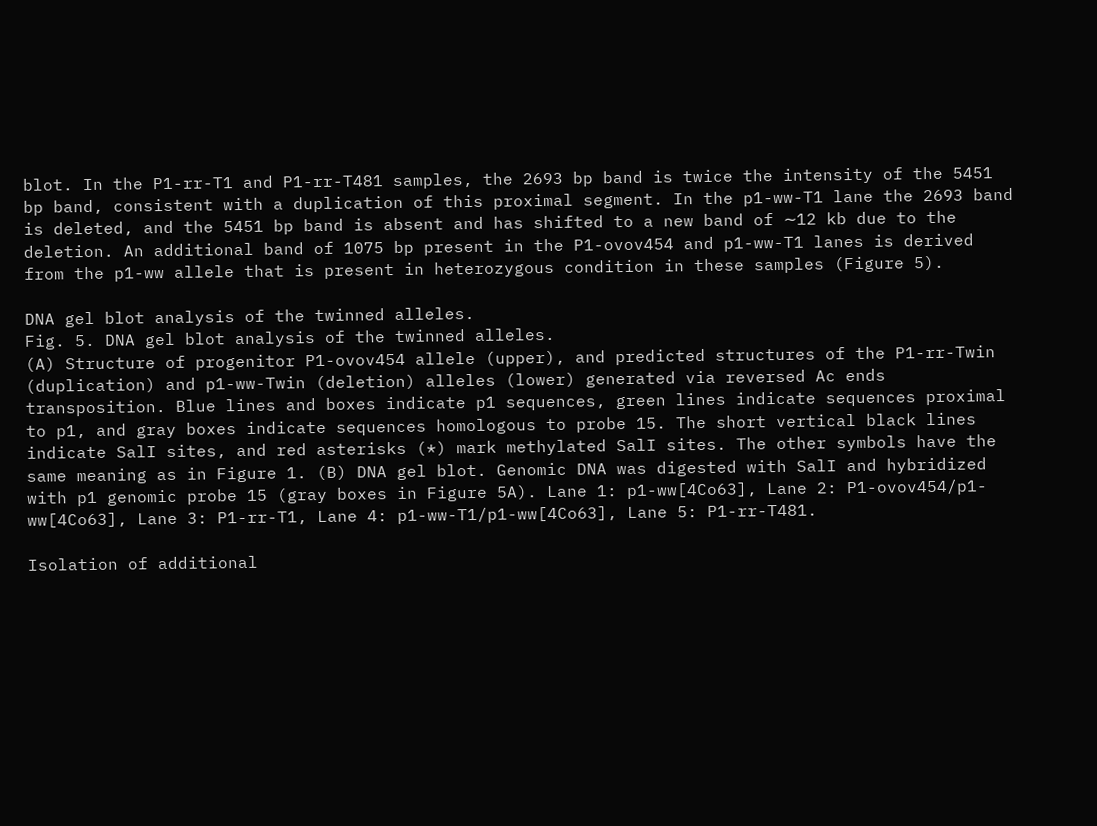blot. In the P1-rr-T1 and P1-rr-T481 samples, the 2693 bp band is twice the intensity of the 5451 bp band, consistent with a duplication of this proximal segment. In the p1-ww-T1 lane the 2693 band is deleted, and the 5451 bp band is absent and has shifted to a new band of ∼12 kb due to the deletion. An additional band of 1075 bp present in the P1-ovov454 and p1-ww-T1 lanes is derived from the p1-ww allele that is present in heterozygous condition in these samples (Figure 5).

DNA gel blot analysis of the twinned alleles.
Fig. 5. DNA gel blot analysis of the twinned alleles.
(A) Structure of progenitor P1-ovov454 allele (upper), and predicted structures of the P1-rr-Twin (duplication) and p1-ww-Twin (deletion) alleles (lower) generated via reversed Ac ends transposition. Blue lines and boxes indicate p1 sequences, green lines indicate sequences proximal to p1, and gray boxes indicate sequences homologous to probe 15. The short vertical black lines indicate SalI sites, and red asterisks (*) mark methylated SalI sites. The other symbols have the same meaning as in Figure 1. (B) DNA gel blot. Genomic DNA was digested with SalI and hybridized with p1 genomic probe 15 (gray boxes in Figure 5A). Lane 1: p1-ww[4Co63], Lane 2: P1-ovov454/p1-ww[4Co63], Lane 3: P1-rr-T1, Lane 4: p1-ww-T1/p1-ww[4Co63], Lane 5: P1-rr-T481.

Isolation of additional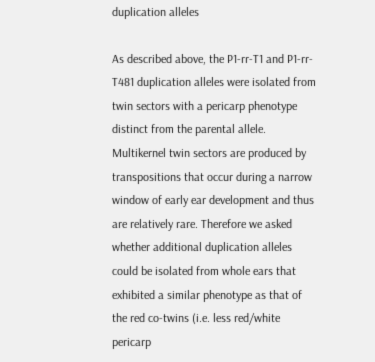duplication alleles

As described above, the P1-rr-T1 and P1-rr-T481 duplication alleles were isolated from twin sectors with a pericarp phenotype distinct from the parental allele. Multikernel twin sectors are produced by transpositions that occur during a narrow window of early ear development and thus are relatively rare. Therefore we asked whether additional duplication alleles could be isolated from whole ears that exhibited a similar phenotype as that of the red co-twins (i.e. less red/white pericarp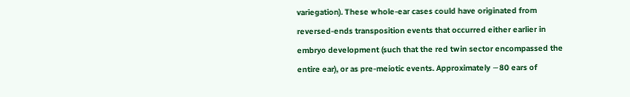variegation). These whole-ear cases could have originated from reversed-ends transposition events that occurred either earlier in embryo development (such that the red twin sector encompassed the entire ear), or as pre-meiotic events. Approximately ∼80 ears of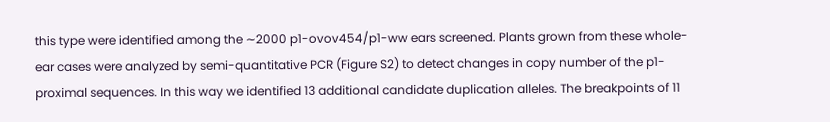this type were identified among the ∼2000 p1-ovov454/p1-ww ears screened. Plants grown from these whole-ear cases were analyzed by semi-quantitative PCR (Figure S2) to detect changes in copy number of the p1-proximal sequences. In this way we identified 13 additional candidate duplication alleles. The breakpoints of 11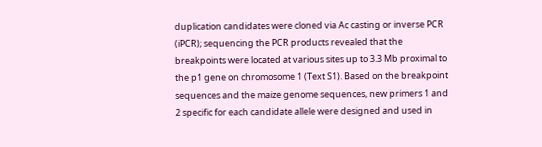duplication candidates were cloned via Ac casting or inverse PCR (iPCR); sequencing the PCR products revealed that the breakpoints were located at various sites up to 3.3 Mb proximal to the p1 gene on chromosome 1 (Text S1). Based on the breakpoint sequences and the maize genome sequences, new primers 1 and 2 specific for each candidate allele were designed and used in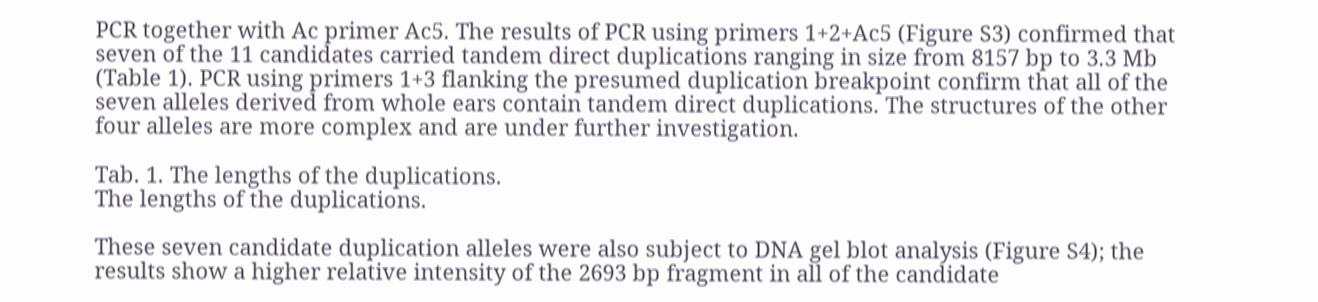PCR together with Ac primer Ac5. The results of PCR using primers 1+2+Ac5 (Figure S3) confirmed that seven of the 11 candidates carried tandem direct duplications ranging in size from 8157 bp to 3.3 Mb (Table 1). PCR using primers 1+3 flanking the presumed duplication breakpoint confirm that all of the seven alleles derived from whole ears contain tandem direct duplications. The structures of the other four alleles are more complex and are under further investigation.

Tab. 1. The lengths of the duplications.
The lengths of the duplications.

These seven candidate duplication alleles were also subject to DNA gel blot analysis (Figure S4); the results show a higher relative intensity of the 2693 bp fragment in all of the candidate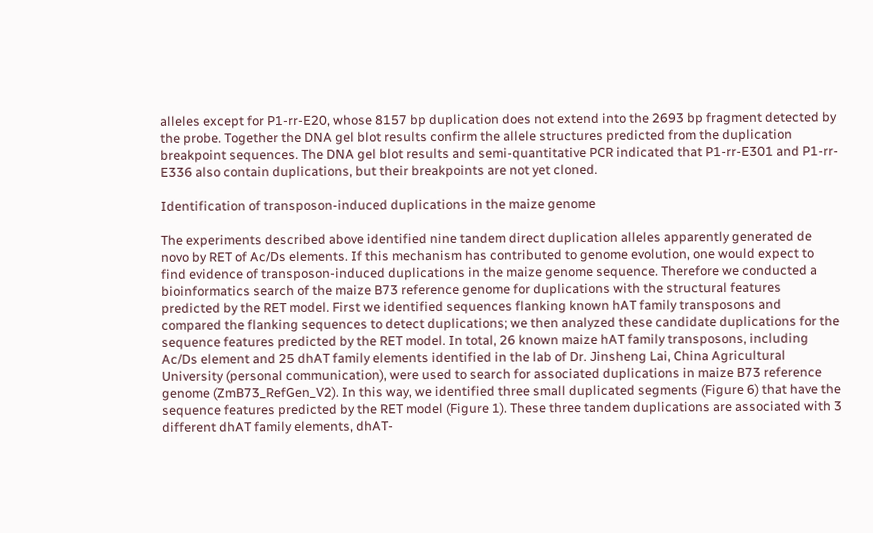alleles except for P1-rr-E20, whose 8157 bp duplication does not extend into the 2693 bp fragment detected by the probe. Together the DNA gel blot results confirm the allele structures predicted from the duplication breakpoint sequences. The DNA gel blot results and semi-quantitative PCR indicated that P1-rr-E301 and P1-rr-E336 also contain duplications, but their breakpoints are not yet cloned.

Identification of transposon-induced duplications in the maize genome

The experiments described above identified nine tandem direct duplication alleles apparently generated de novo by RET of Ac/Ds elements. If this mechanism has contributed to genome evolution, one would expect to find evidence of transposon-induced duplications in the maize genome sequence. Therefore we conducted a bioinformatics search of the maize B73 reference genome for duplications with the structural features predicted by the RET model. First we identified sequences flanking known hAT family transposons and compared the flanking sequences to detect duplications; we then analyzed these candidate duplications for the sequence features predicted by the RET model. In total, 26 known maize hAT family transposons, including Ac/Ds element and 25 dhAT family elements identified in the lab of Dr. Jinsheng Lai, China Agricultural University (personal communication), were used to search for associated duplications in maize B73 reference genome (ZmB73_RefGen_V2). In this way, we identified three small duplicated segments (Figure 6) that have the sequence features predicted by the RET model (Figure 1). These three tandem duplications are associated with 3 different dhAT family elements, dhAT-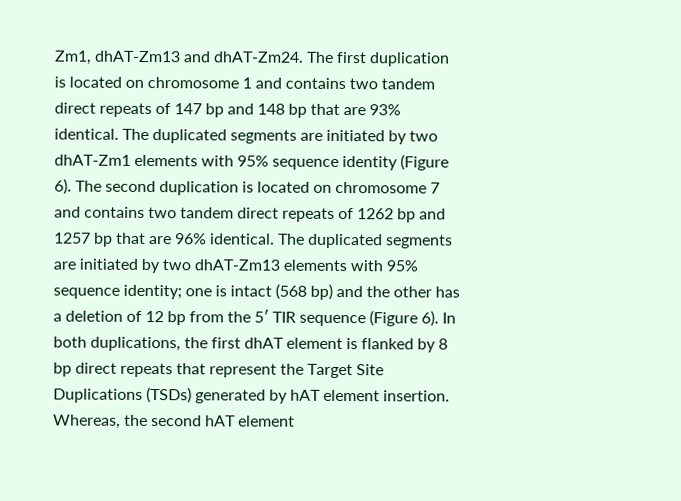Zm1, dhAT-Zm13 and dhAT-Zm24. The first duplication is located on chromosome 1 and contains two tandem direct repeats of 147 bp and 148 bp that are 93% identical. The duplicated segments are initiated by two dhAT-Zm1 elements with 95% sequence identity (Figure 6). The second duplication is located on chromosome 7 and contains two tandem direct repeats of 1262 bp and 1257 bp that are 96% identical. The duplicated segments are initiated by two dhAT-Zm13 elements with 95% sequence identity; one is intact (568 bp) and the other has a deletion of 12 bp from the 5′ TIR sequence (Figure 6). In both duplications, the first dhAT element is flanked by 8 bp direct repeats that represent the Target Site Duplications (TSDs) generated by hAT element insertion. Whereas, the second hAT element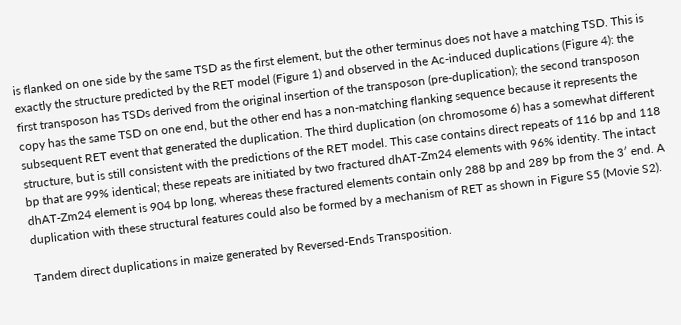is flanked on one side by the same TSD as the first element, but the other terminus does not have a matching TSD. This is exactly the structure predicted by the RET model (Figure 1) and observed in the Ac-induced duplications (Figure 4): the first transposon has TSDs derived from the original insertion of the transposon (pre-duplication); the second transposon copy has the same TSD on one end, but the other end has a non-matching flanking sequence because it represents the subsequent RET event that generated the duplication. The third duplication (on chromosome 6) has a somewhat different structure, but is still consistent with the predictions of the RET model. This case contains direct repeats of 116 bp and 118 bp that are 99% identical; these repeats are initiated by two fractured dhAT-Zm24 elements with 96% identity. The intact dhAT-Zm24 element is 904 bp long, whereas these fractured elements contain only 288 bp and 289 bp from the 3′ end. A duplication with these structural features could also be formed by a mechanism of RET as shown in Figure S5 (Movie S2).

Tandem direct duplications in maize generated by Reversed-Ends Transposition.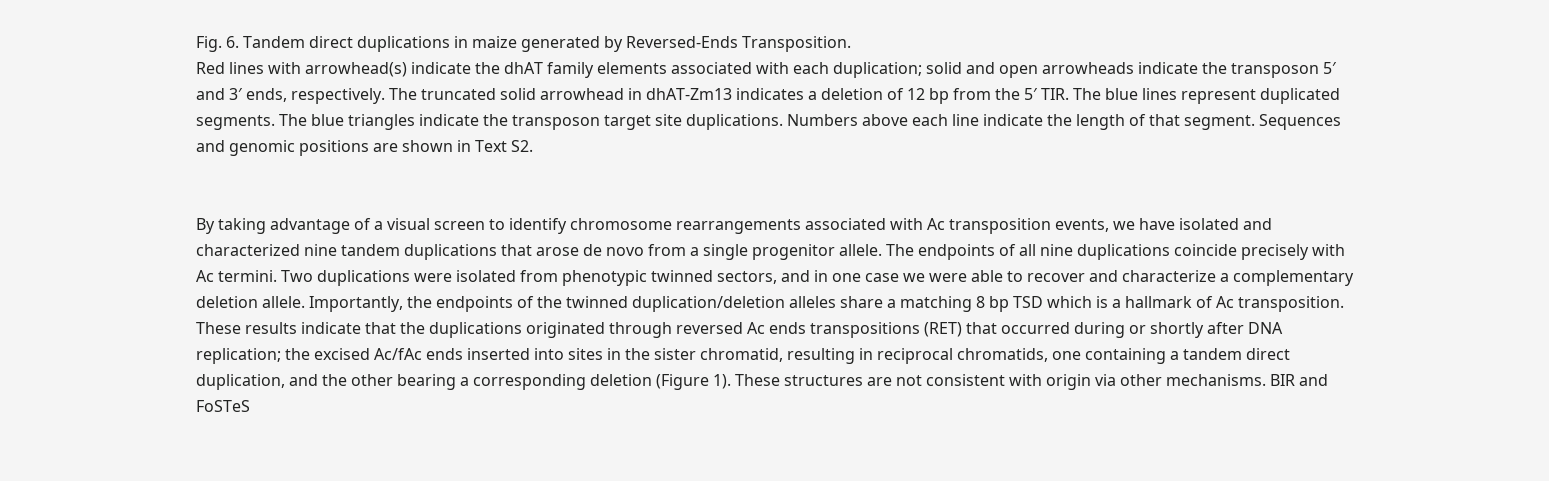Fig. 6. Tandem direct duplications in maize generated by Reversed-Ends Transposition.
Red lines with arrowhead(s) indicate the dhAT family elements associated with each duplication; solid and open arrowheads indicate the transposon 5′ and 3′ ends, respectively. The truncated solid arrowhead in dhAT-Zm13 indicates a deletion of 12 bp from the 5′ TIR. The blue lines represent duplicated segments. The blue triangles indicate the transposon target site duplications. Numbers above each line indicate the length of that segment. Sequences and genomic positions are shown in Text S2.


By taking advantage of a visual screen to identify chromosome rearrangements associated with Ac transposition events, we have isolated and characterized nine tandem duplications that arose de novo from a single progenitor allele. The endpoints of all nine duplications coincide precisely with Ac termini. Two duplications were isolated from phenotypic twinned sectors, and in one case we were able to recover and characterize a complementary deletion allele. Importantly, the endpoints of the twinned duplication/deletion alleles share a matching 8 bp TSD which is a hallmark of Ac transposition. These results indicate that the duplications originated through reversed Ac ends transpositions (RET) that occurred during or shortly after DNA replication; the excised Ac/fAc ends inserted into sites in the sister chromatid, resulting in reciprocal chromatids, one containing a tandem direct duplication, and the other bearing a corresponding deletion (Figure 1). These structures are not consistent with origin via other mechanisms. BIR and FoSTeS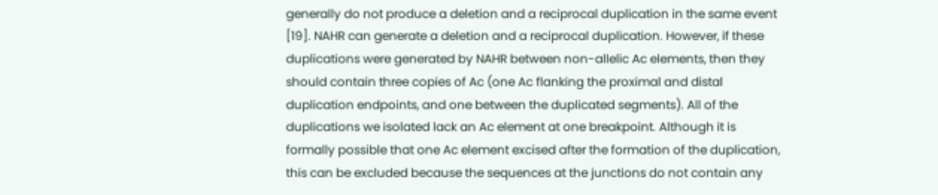generally do not produce a deletion and a reciprocal duplication in the same event [19]. NAHR can generate a deletion and a reciprocal duplication. However, if these duplications were generated by NAHR between non-allelic Ac elements, then they should contain three copies of Ac (one Ac flanking the proximal and distal duplication endpoints, and one between the duplicated segments). All of the duplications we isolated lack an Ac element at one breakpoint. Although it is formally possible that one Ac element excised after the formation of the duplication, this can be excluded because the sequences at the junctions do not contain any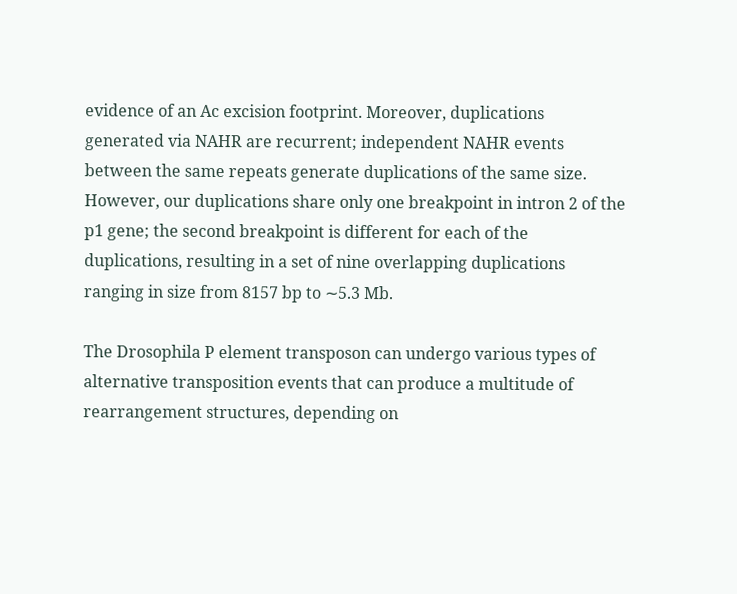evidence of an Ac excision footprint. Moreover, duplications generated via NAHR are recurrent; independent NAHR events between the same repeats generate duplications of the same size. However, our duplications share only one breakpoint in intron 2 of the p1 gene; the second breakpoint is different for each of the duplications, resulting in a set of nine overlapping duplications ranging in size from 8157 bp to ∼5.3 Mb.

The Drosophila P element transposon can undergo various types of alternative transposition events that can produce a multitude of rearrangement structures, depending on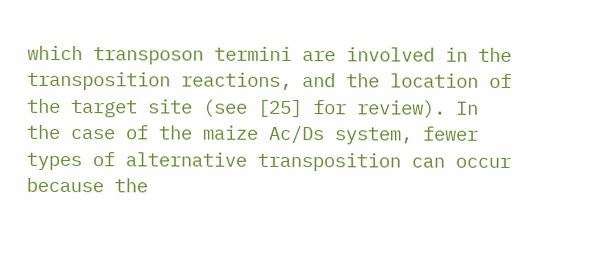which transposon termini are involved in the transposition reactions, and the location of the target site (see [25] for review). In the case of the maize Ac/Ds system, fewer types of alternative transposition can occur because the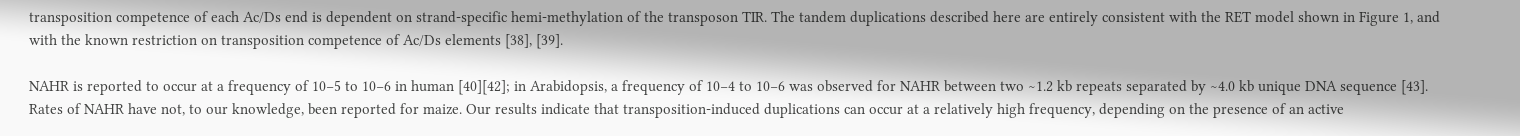transposition competence of each Ac/Ds end is dependent on strand-specific hemi-methylation of the transposon TIR. The tandem duplications described here are entirely consistent with the RET model shown in Figure 1, and with the known restriction on transposition competence of Ac/Ds elements [38], [39].

NAHR is reported to occur at a frequency of 10−5 to 10−6 in human [40][42]; in Arabidopsis, a frequency of 10−4 to 10−6 was observed for NAHR between two ∼1.2 kb repeats separated by ∼4.0 kb unique DNA sequence [43]. Rates of NAHR have not, to our knowledge, been reported for maize. Our results indicate that transposition-induced duplications can occur at a relatively high frequency, depending on the presence of an active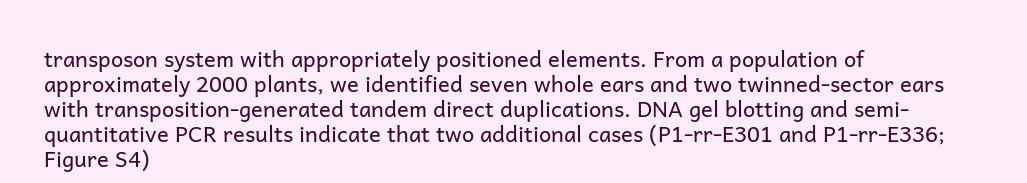transposon system with appropriately positioned elements. From a population of approximately 2000 plants, we identified seven whole ears and two twinned-sector ears with transposition-generated tandem direct duplications. DNA gel blotting and semi-quantitative PCR results indicate that two additional cases (P1-rr-E301 and P1-rr-E336; Figure S4)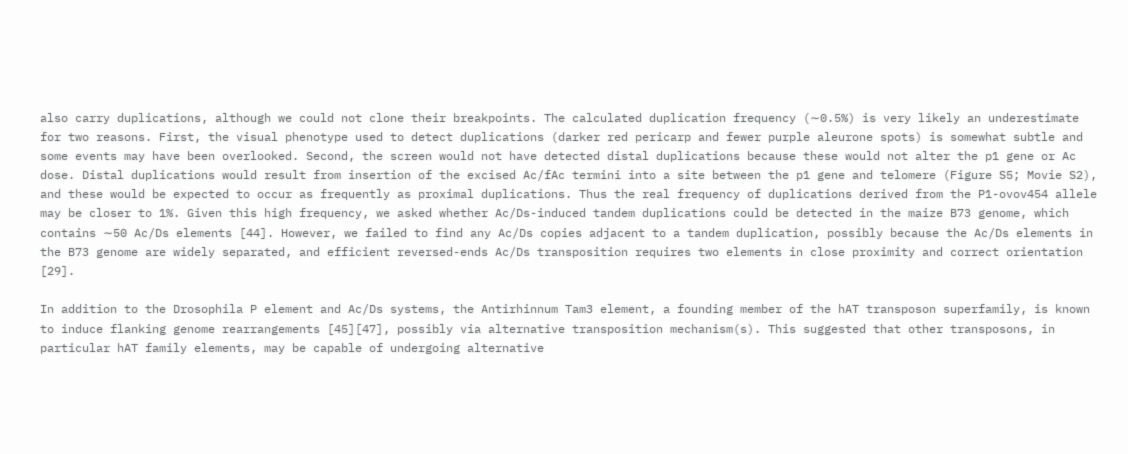also carry duplications, although we could not clone their breakpoints. The calculated duplication frequency (∼0.5%) is very likely an underestimate for two reasons. First, the visual phenotype used to detect duplications (darker red pericarp and fewer purple aleurone spots) is somewhat subtle and some events may have been overlooked. Second, the screen would not have detected distal duplications because these would not alter the p1 gene or Ac dose. Distal duplications would result from insertion of the excised Ac/fAc termini into a site between the p1 gene and telomere (Figure S5; Movie S2), and these would be expected to occur as frequently as proximal duplications. Thus the real frequency of duplications derived from the P1-ovov454 allele may be closer to 1%. Given this high frequency, we asked whether Ac/Ds-induced tandem duplications could be detected in the maize B73 genome, which contains ∼50 Ac/Ds elements [44]. However, we failed to find any Ac/Ds copies adjacent to a tandem duplication, possibly because the Ac/Ds elements in the B73 genome are widely separated, and efficient reversed-ends Ac/Ds transposition requires two elements in close proximity and correct orientation [29].

In addition to the Drosophila P element and Ac/Ds systems, the Antirhinnum Tam3 element, a founding member of the hAT transposon superfamily, is known to induce flanking genome rearrangements [45][47], possibly via alternative transposition mechanism(s). This suggested that other transposons, in particular hAT family elements, may be capable of undergoing alternative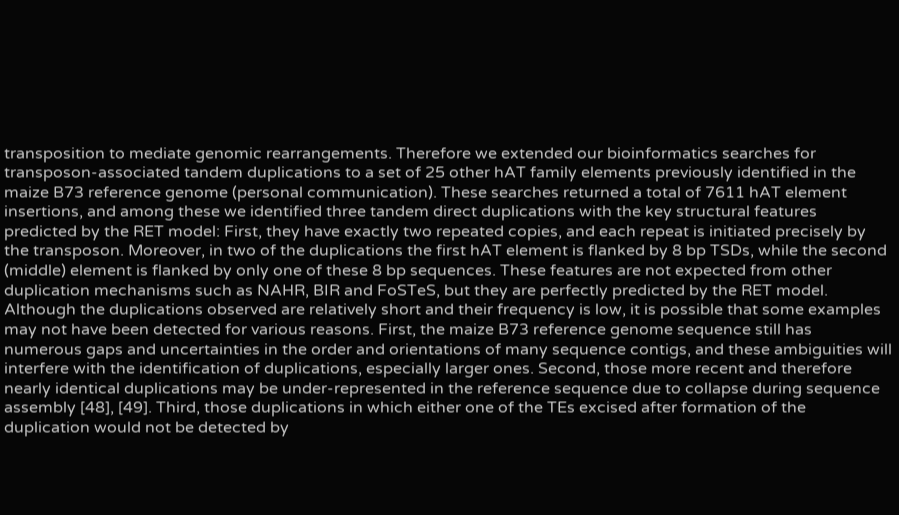transposition to mediate genomic rearrangements. Therefore we extended our bioinformatics searches for transposon-associated tandem duplications to a set of 25 other hAT family elements previously identified in the maize B73 reference genome (personal communication). These searches returned a total of 7611 hAT element insertions, and among these we identified three tandem direct duplications with the key structural features predicted by the RET model: First, they have exactly two repeated copies, and each repeat is initiated precisely by the transposon. Moreover, in two of the duplications the first hAT element is flanked by 8 bp TSDs, while the second (middle) element is flanked by only one of these 8 bp sequences. These features are not expected from other duplication mechanisms such as NAHR, BIR and FoSTeS, but they are perfectly predicted by the RET model. Although the duplications observed are relatively short and their frequency is low, it is possible that some examples may not have been detected for various reasons. First, the maize B73 reference genome sequence still has numerous gaps and uncertainties in the order and orientations of many sequence contigs, and these ambiguities will interfere with the identification of duplications, especially larger ones. Second, those more recent and therefore nearly identical duplications may be under-represented in the reference sequence due to collapse during sequence assembly [48], [49]. Third, those duplications in which either one of the TEs excised after formation of the duplication would not be detected by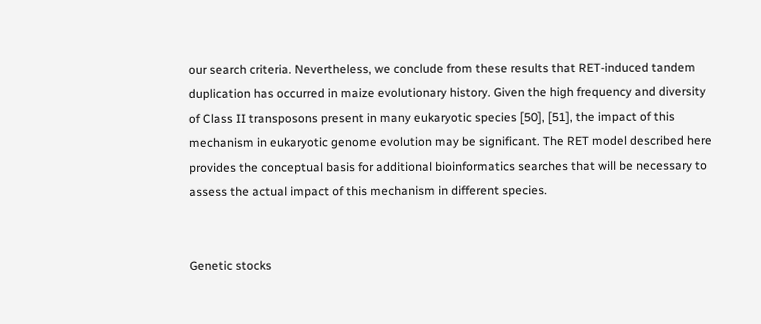our search criteria. Nevertheless, we conclude from these results that RET-induced tandem duplication has occurred in maize evolutionary history. Given the high frequency and diversity of Class II transposons present in many eukaryotic species [50], [51], the impact of this mechanism in eukaryotic genome evolution may be significant. The RET model described here provides the conceptual basis for additional bioinformatics searches that will be necessary to assess the actual impact of this mechanism in different species.


Genetic stocks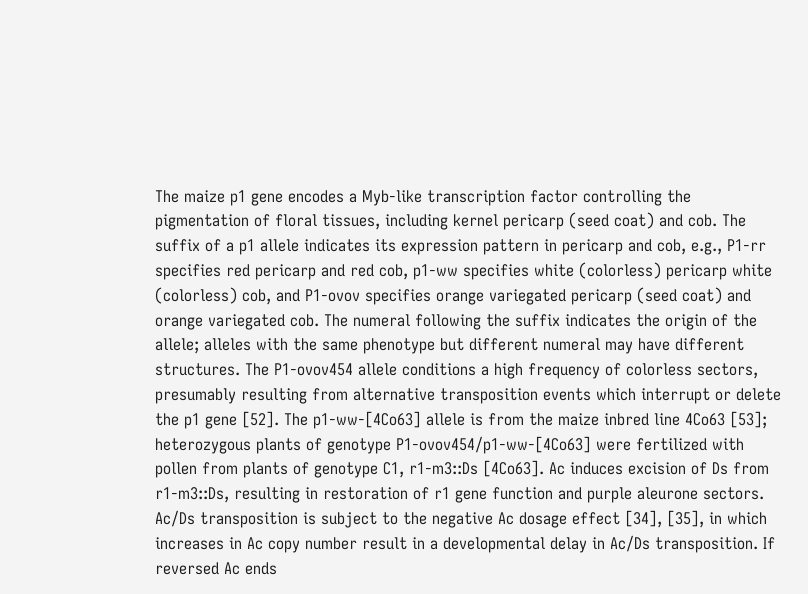The maize p1 gene encodes a Myb-like transcription factor controlling the pigmentation of floral tissues, including kernel pericarp (seed coat) and cob. The suffix of a p1 allele indicates its expression pattern in pericarp and cob, e.g., P1-rr specifies red pericarp and red cob, p1-ww specifies white (colorless) pericarp white (colorless) cob, and P1-ovov specifies orange variegated pericarp (seed coat) and orange variegated cob. The numeral following the suffix indicates the origin of the allele; alleles with the same phenotype but different numeral may have different structures. The P1-ovov454 allele conditions a high frequency of colorless sectors, presumably resulting from alternative transposition events which interrupt or delete the p1 gene [52]. The p1-ww-[4Co63] allele is from the maize inbred line 4Co63 [53]; heterozygous plants of genotype P1-ovov454/p1-ww-[4Co63] were fertilized with pollen from plants of genotype C1, r1-m3::Ds [4Co63]. Ac induces excision of Ds from r1-m3::Ds, resulting in restoration of r1 gene function and purple aleurone sectors. Ac/Ds transposition is subject to the negative Ac dosage effect [34], [35], in which increases in Ac copy number result in a developmental delay in Ac/Ds transposition. If reversed Ac ends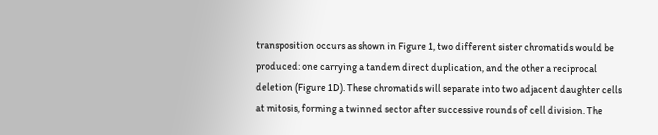transposition occurs as shown in Figure 1, two different sister chromatids would be produced: one carrying a tandem direct duplication, and the other a reciprocal deletion (Figure 1D). These chromatids will separate into two adjacent daughter cells at mitosis, forming a twinned sector after successive rounds of cell division. The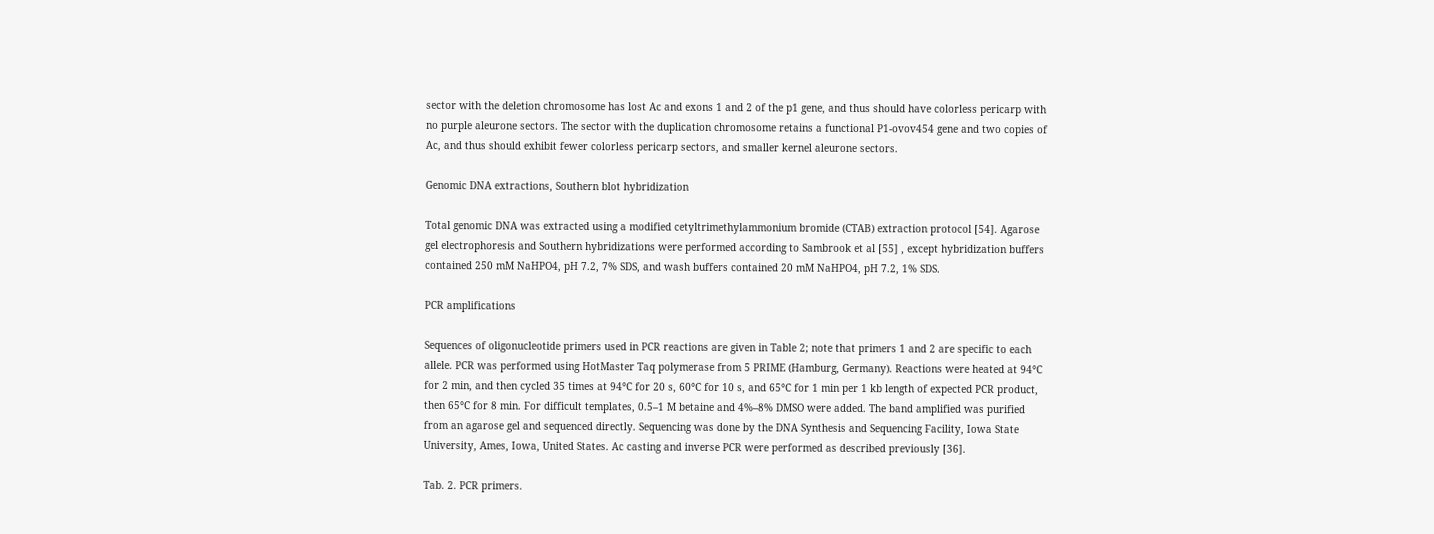sector with the deletion chromosome has lost Ac and exons 1 and 2 of the p1 gene, and thus should have colorless pericarp with no purple aleurone sectors. The sector with the duplication chromosome retains a functional P1-ovov454 gene and two copies of Ac, and thus should exhibit fewer colorless pericarp sectors, and smaller kernel aleurone sectors.

Genomic DNA extractions, Southern blot hybridization

Total genomic DNA was extracted using a modified cetyltrimethylammonium bromide (CTAB) extraction protocol [54]. Agarose gel electrophoresis and Southern hybridizations were performed according to Sambrook et al [55] , except hybridization buffers contained 250 mM NaHPO4, pH 7.2, 7% SDS, and wash buffers contained 20 mM NaHPO4, pH 7.2, 1% SDS.

PCR amplifications

Sequences of oligonucleotide primers used in PCR reactions are given in Table 2; note that primers 1 and 2 are specific to each allele. PCR was performed using HotMaster Taq polymerase from 5 PRIME (Hamburg, Germany). Reactions were heated at 94°C for 2 min, and then cycled 35 times at 94°C for 20 s, 60°C for 10 s, and 65°C for 1 min per 1 kb length of expected PCR product, then 65°C for 8 min. For difficult templates, 0.5–1 M betaine and 4%–8% DMSO were added. The band amplified was purified from an agarose gel and sequenced directly. Sequencing was done by the DNA Synthesis and Sequencing Facility, Iowa State University, Ames, Iowa, United States. Ac casting and inverse PCR were performed as described previously [36].

Tab. 2. PCR primers.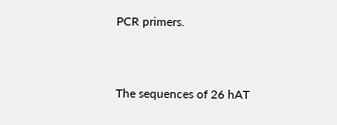PCR primers.


The sequences of 26 hAT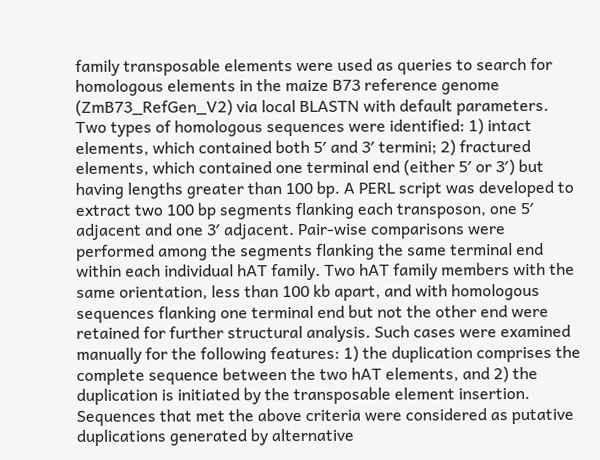family transposable elements were used as queries to search for homologous elements in the maize B73 reference genome (ZmB73_RefGen_V2) via local BLASTN with default parameters. Two types of homologous sequences were identified: 1) intact elements, which contained both 5′ and 3′ termini; 2) fractured elements, which contained one terminal end (either 5′ or 3′) but having lengths greater than 100 bp. A PERL script was developed to extract two 100 bp segments flanking each transposon, one 5′ adjacent and one 3′ adjacent. Pair-wise comparisons were performed among the segments flanking the same terminal end within each individual hAT family. Two hAT family members with the same orientation, less than 100 kb apart, and with homologous sequences flanking one terminal end but not the other end were retained for further structural analysis. Such cases were examined manually for the following features: 1) the duplication comprises the complete sequence between the two hAT elements, and 2) the duplication is initiated by the transposable element insertion. Sequences that met the above criteria were considered as putative duplications generated by alternative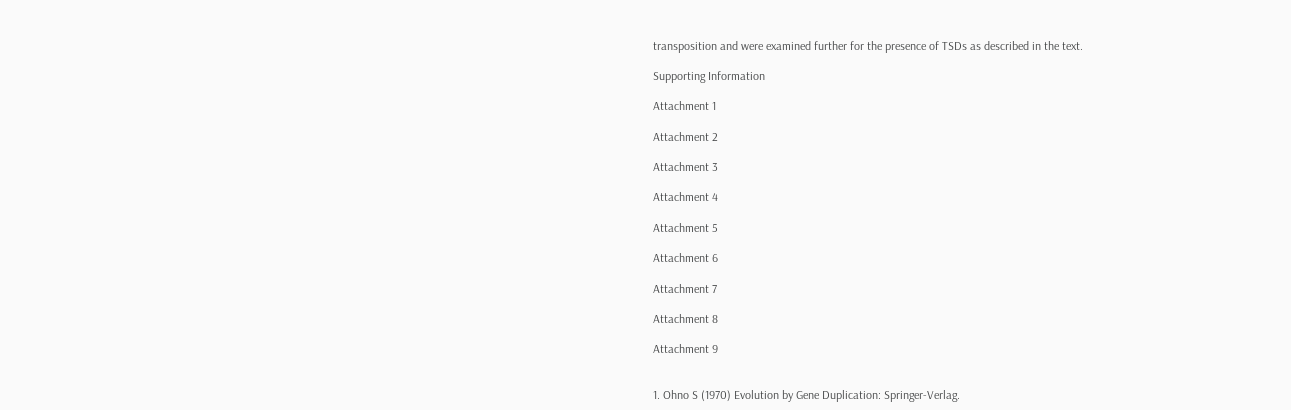transposition and were examined further for the presence of TSDs as described in the text.

Supporting Information

Attachment 1

Attachment 2

Attachment 3

Attachment 4

Attachment 5

Attachment 6

Attachment 7

Attachment 8

Attachment 9


1. Ohno S (1970) Evolution by Gene Duplication: Springer-Verlag.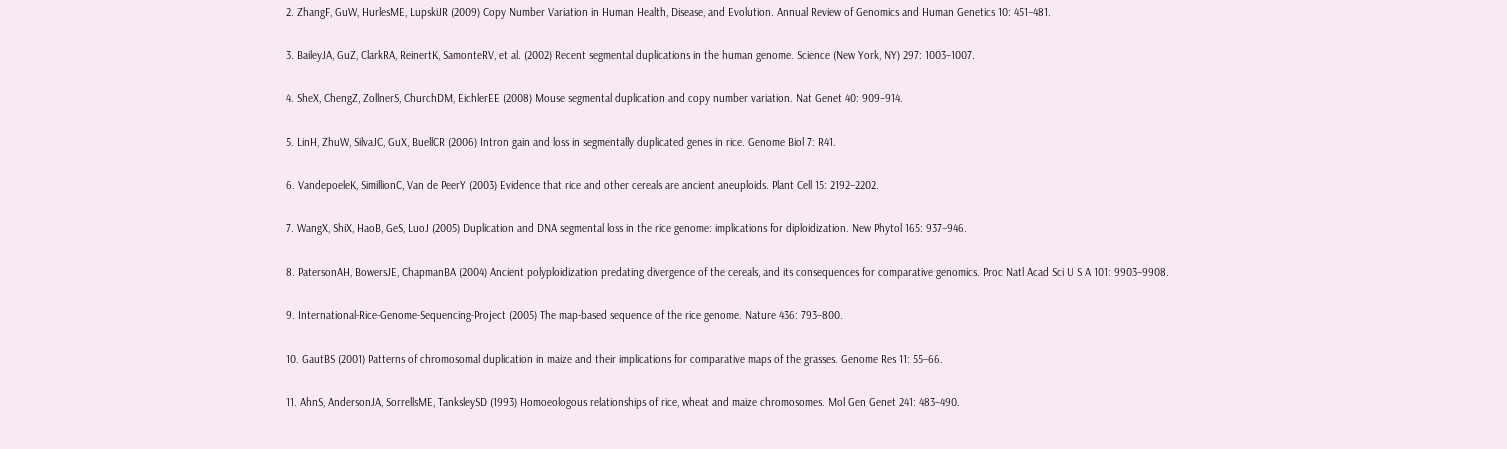2. ZhangF, GuW, HurlesME, LupskiJR (2009) Copy Number Variation in Human Health, Disease, and Evolution. Annual Review of Genomics and Human Genetics 10: 451–481.

3. BaileyJA, GuZ, ClarkRA, ReinertK, SamonteRV, et al. (2002) Recent segmental duplications in the human genome. Science (New York, NY) 297: 1003–1007.

4. SheX, ChengZ, ZollnerS, ChurchDM, EichlerEE (2008) Mouse segmental duplication and copy number variation. Nat Genet 40: 909–914.

5. LinH, ZhuW, SilvaJC, GuX, BuellCR (2006) Intron gain and loss in segmentally duplicated genes in rice. Genome Biol 7: R41.

6. VandepoeleK, SimillionC, Van de PeerY (2003) Evidence that rice and other cereals are ancient aneuploids. Plant Cell 15: 2192–2202.

7. WangX, ShiX, HaoB, GeS, LuoJ (2005) Duplication and DNA segmental loss in the rice genome: implications for diploidization. New Phytol 165: 937–946.

8. PatersonAH, BowersJE, ChapmanBA (2004) Ancient polyploidization predating divergence of the cereals, and its consequences for comparative genomics. Proc Natl Acad Sci U S A 101: 9903–9908.

9. International-Rice-Genome-Sequencing-Project (2005) The map-based sequence of the rice genome. Nature 436: 793–800.

10. GautBS (2001) Patterns of chromosomal duplication in maize and their implications for comparative maps of the grasses. Genome Res 11: 55–66.

11. AhnS, AndersonJA, SorrellsME, TanksleySD (1993) Homoeologous relationships of rice, wheat and maize chromosomes. Mol Gen Genet 241: 483–490.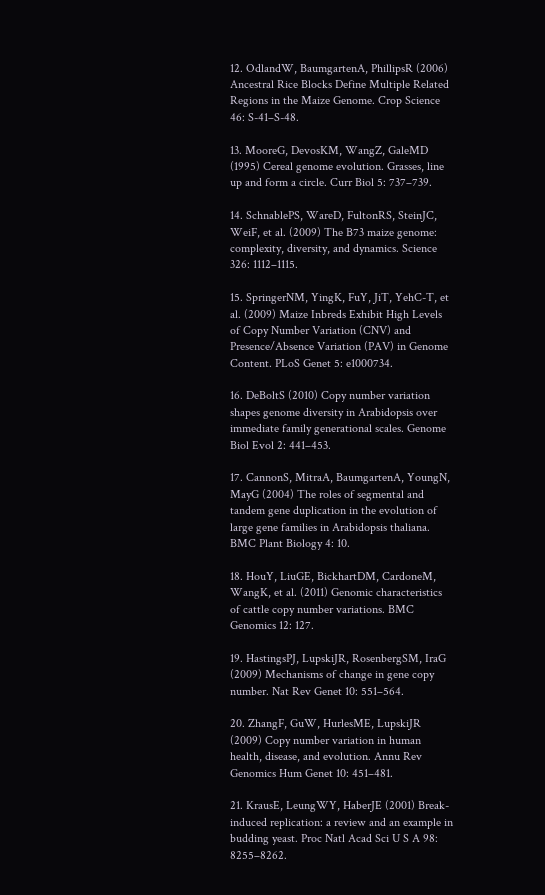12. OdlandW, BaumgartenA, PhillipsR (2006) Ancestral Rice Blocks Define Multiple Related Regions in the Maize Genome. Crop Science 46: S-41–S-48.

13. MooreG, DevosKM, WangZ, GaleMD (1995) Cereal genome evolution. Grasses, line up and form a circle. Curr Biol 5: 737–739.

14. SchnablePS, WareD, FultonRS, SteinJC, WeiF, et al. (2009) The B73 maize genome: complexity, diversity, and dynamics. Science 326: 1112–1115.

15. SpringerNM, YingK, FuY, JiT, YehC-T, et al. (2009) Maize Inbreds Exhibit High Levels of Copy Number Variation (CNV) and Presence/Absence Variation (PAV) in Genome Content. PLoS Genet 5: e1000734.

16. DeBoltS (2010) Copy number variation shapes genome diversity in Arabidopsis over immediate family generational scales. Genome Biol Evol 2: 441–453.

17. CannonS, MitraA, BaumgartenA, YoungN, MayG (2004) The roles of segmental and tandem gene duplication in the evolution of large gene families in Arabidopsis thaliana. BMC Plant Biology 4: 10.

18. HouY, LiuGE, BickhartDM, CardoneM, WangK, et al. (2011) Genomic characteristics of cattle copy number variations. BMC Genomics 12: 127.

19. HastingsPJ, LupskiJR, RosenbergSM, IraG (2009) Mechanisms of change in gene copy number. Nat Rev Genet 10: 551–564.

20. ZhangF, GuW, HurlesME, LupskiJR (2009) Copy number variation in human health, disease, and evolution. Annu Rev Genomics Hum Genet 10: 451–481.

21. KrausE, LeungWY, HaberJE (2001) Break-induced replication: a review and an example in budding yeast. Proc Natl Acad Sci U S A 98: 8255–8262.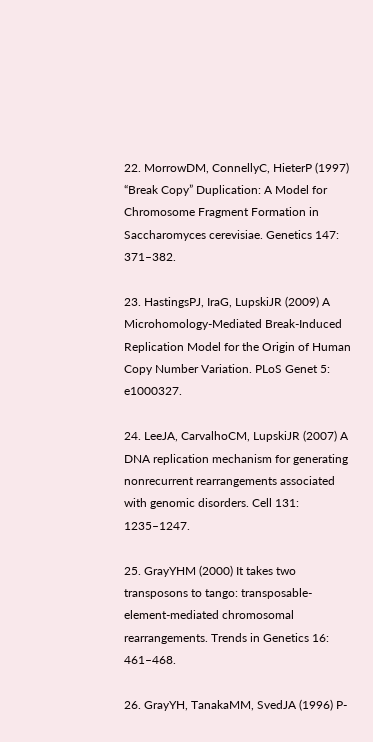22. MorrowDM, ConnellyC, HieterP (1997) “Break Copy” Duplication: A Model for Chromosome Fragment Formation in Saccharomyces cerevisiae. Genetics 147: 371–382.

23. HastingsPJ, IraG, LupskiJR (2009) A Microhomology-Mediated Break-Induced Replication Model for the Origin of Human Copy Number Variation. PLoS Genet 5: e1000327.

24. LeeJA, CarvalhoCM, LupskiJR (2007) A DNA replication mechanism for generating nonrecurrent rearrangements associated with genomic disorders. Cell 131: 1235–1247.

25. GrayYHM (2000) It takes two transposons to tango: transposable-element-mediated chromosomal rearrangements. Trends in Genetics 16: 461–468.

26. GrayYH, TanakaMM, SvedJA (1996) P-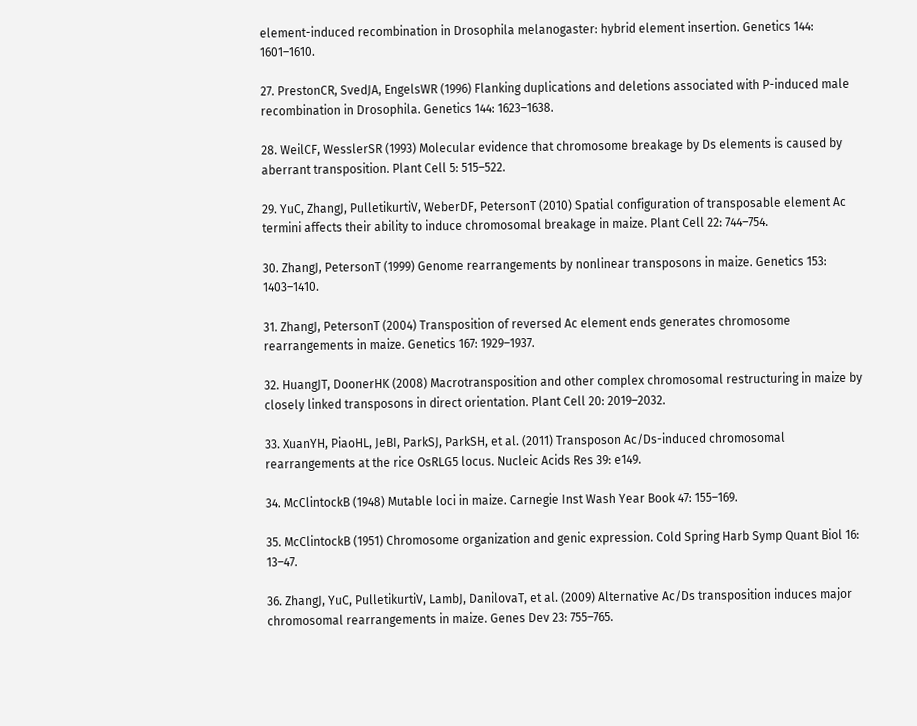element-induced recombination in Drosophila melanogaster: hybrid element insertion. Genetics 144: 1601–1610.

27. PrestonCR, SvedJA, EngelsWR (1996) Flanking duplications and deletions associated with P-induced male recombination in Drosophila. Genetics 144: 1623–1638.

28. WeilCF, WesslerSR (1993) Molecular evidence that chromosome breakage by Ds elements is caused by aberrant transposition. Plant Cell 5: 515–522.

29. YuC, ZhangJ, PulletikurtiV, WeberDF, PetersonT (2010) Spatial configuration of transposable element Ac termini affects their ability to induce chromosomal breakage in maize. Plant Cell 22: 744–754.

30. ZhangJ, PetersonT (1999) Genome rearrangements by nonlinear transposons in maize. Genetics 153: 1403–1410.

31. ZhangJ, PetersonT (2004) Transposition of reversed Ac element ends generates chromosome rearrangements in maize. Genetics 167: 1929–1937.

32. HuangJT, DoonerHK (2008) Macrotransposition and other complex chromosomal restructuring in maize by closely linked transposons in direct orientation. Plant Cell 20: 2019–2032.

33. XuanYH, PiaoHL, JeBI, ParkSJ, ParkSH, et al. (2011) Transposon Ac/Ds-induced chromosomal rearrangements at the rice OsRLG5 locus. Nucleic Acids Res 39: e149.

34. McClintockB (1948) Mutable loci in maize. Carnegie Inst Wash Year Book 47: 155–169.

35. McClintockB (1951) Chromosome organization and genic expression. Cold Spring Harb Symp Quant Biol 16: 13–47.

36. ZhangJ, YuC, PulletikurtiV, LambJ, DanilovaT, et al. (2009) Alternative Ac/Ds transposition induces major chromosomal rearrangements in maize. Genes Dev 23: 755–765.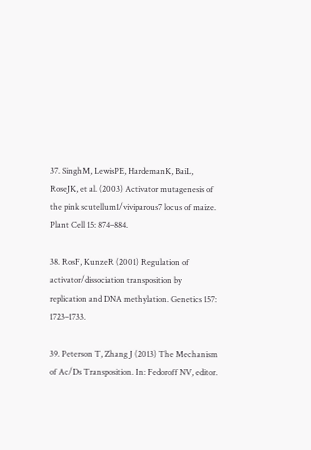37. SinghM, LewisPE, HardemanK, BaiL, RoseJK, et al. (2003) Activator mutagenesis of the pink scutellum1/viviparous7 locus of maize. Plant Cell 15: 874–884.

38. RosF, KunzeR (2001) Regulation of activator/dissociation transposition by replication and DNA methylation. Genetics 157: 1723–1733.

39. Peterson T, Zhang J (2013) The Mechanism of Ac/Ds Transposition. In: Fedoroff NV, editor.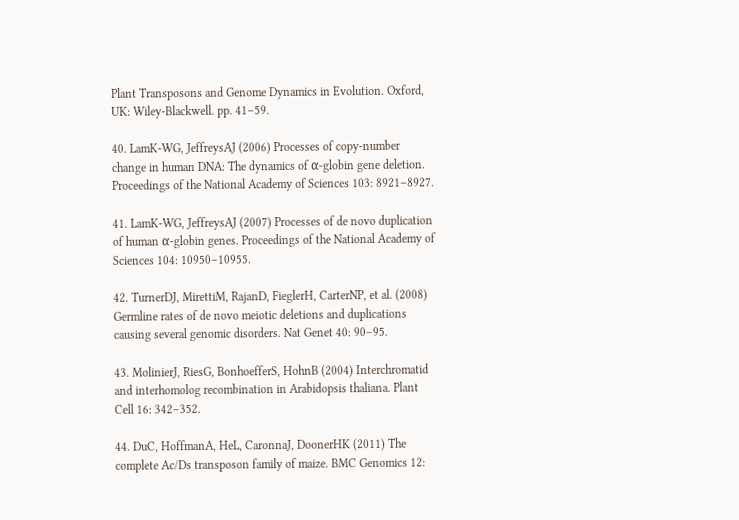Plant Transposons and Genome Dynamics in Evolution. Oxford, UK: Wiley-Blackwell. pp. 41–59.

40. LamK-WG, JeffreysAJ (2006) Processes of copy-number change in human DNA: The dynamics of α-globin gene deletion. Proceedings of the National Academy of Sciences 103: 8921–8927.

41. LamK-WG, JeffreysAJ (2007) Processes of de novo duplication of human α-globin genes. Proceedings of the National Academy of Sciences 104: 10950–10955.

42. TurnerDJ, MirettiM, RajanD, FieglerH, CarterNP, et al. (2008) Germline rates of de novo meiotic deletions and duplications causing several genomic disorders. Nat Genet 40: 90–95.

43. MolinierJ, RiesG, BonhoefferS, HohnB (2004) Interchromatid and interhomolog recombination in Arabidopsis thaliana. Plant Cell 16: 342–352.

44. DuC, HoffmanA, HeL, CaronnaJ, DoonerHK (2011) The complete Ac/Ds transposon family of maize. BMC Genomics 12: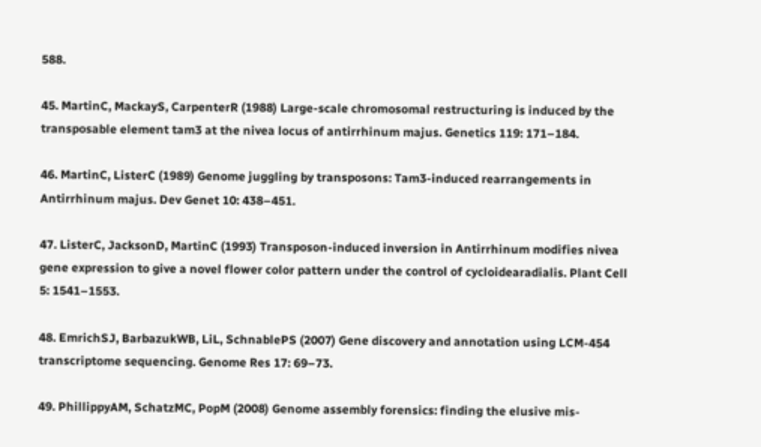588.

45. MartinC, MackayS, CarpenterR (1988) Large-scale chromosomal restructuring is induced by the transposable element tam3 at the nivea locus of antirrhinum majus. Genetics 119: 171–184.

46. MartinC, ListerC (1989) Genome juggling by transposons: Tam3-induced rearrangements in Antirrhinum majus. Dev Genet 10: 438–451.

47. ListerC, JacksonD, MartinC (1993) Transposon-induced inversion in Antirrhinum modifies nivea gene expression to give a novel flower color pattern under the control of cycloidearadialis. Plant Cell 5: 1541–1553.

48. EmrichSJ, BarbazukWB, LiL, SchnablePS (2007) Gene discovery and annotation using LCM-454 transcriptome sequencing. Genome Res 17: 69–73.

49. PhillippyAM, SchatzMC, PopM (2008) Genome assembly forensics: finding the elusive mis-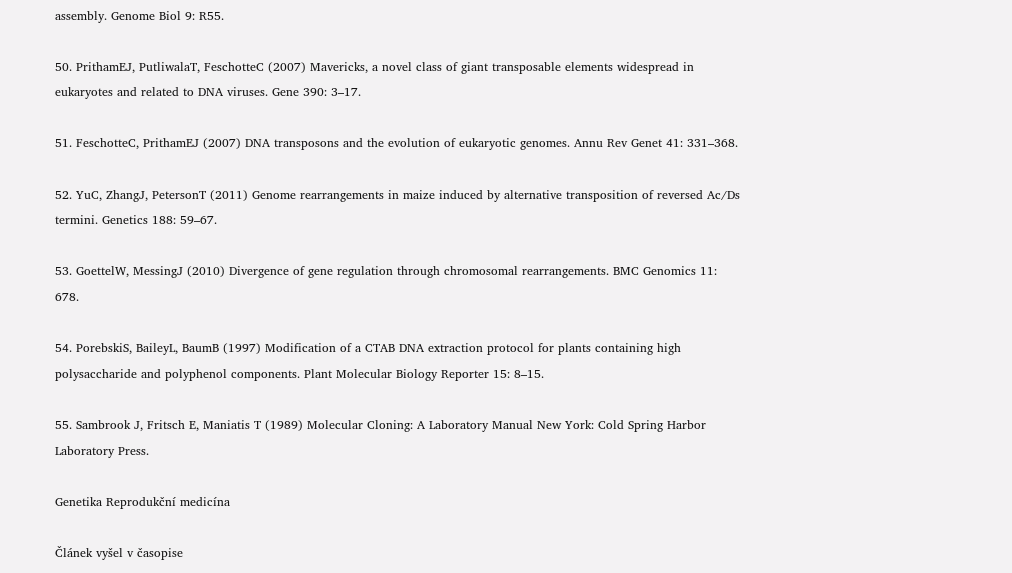assembly. Genome Biol 9: R55.

50. PrithamEJ, PutliwalaT, FeschotteC (2007) Mavericks, a novel class of giant transposable elements widespread in eukaryotes and related to DNA viruses. Gene 390: 3–17.

51. FeschotteC, PrithamEJ (2007) DNA transposons and the evolution of eukaryotic genomes. Annu Rev Genet 41: 331–368.

52. YuC, ZhangJ, PetersonT (2011) Genome rearrangements in maize induced by alternative transposition of reversed Ac/Ds termini. Genetics 188: 59–67.

53. GoettelW, MessingJ (2010) Divergence of gene regulation through chromosomal rearrangements. BMC Genomics 11: 678.

54. PorebskiS, BaileyL, BaumB (1997) Modification of a CTAB DNA extraction protocol for plants containing high polysaccharide and polyphenol components. Plant Molecular Biology Reporter 15: 8–15.

55. Sambrook J, Fritsch E, Maniatis T (1989) Molecular Cloning: A Laboratory Manual New York: Cold Spring Harbor Laboratory Press.

Genetika Reprodukční medicína

Článek vyšel v časopise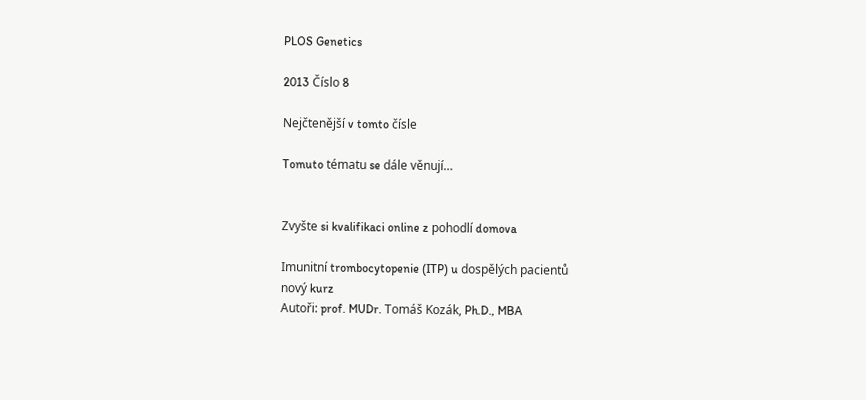PLOS Genetics

2013 Číslo 8

Nejčtenější v tomto čísle

Tomuto tématu se dále věnují…


Zvyšte si kvalifikaci online z pohodlí domova

Imunitní trombocytopenie (ITP) u dospělých pacientů
nový kurz
Autoři: prof. MUDr. Tomáš Kozák, Ph.D., MBA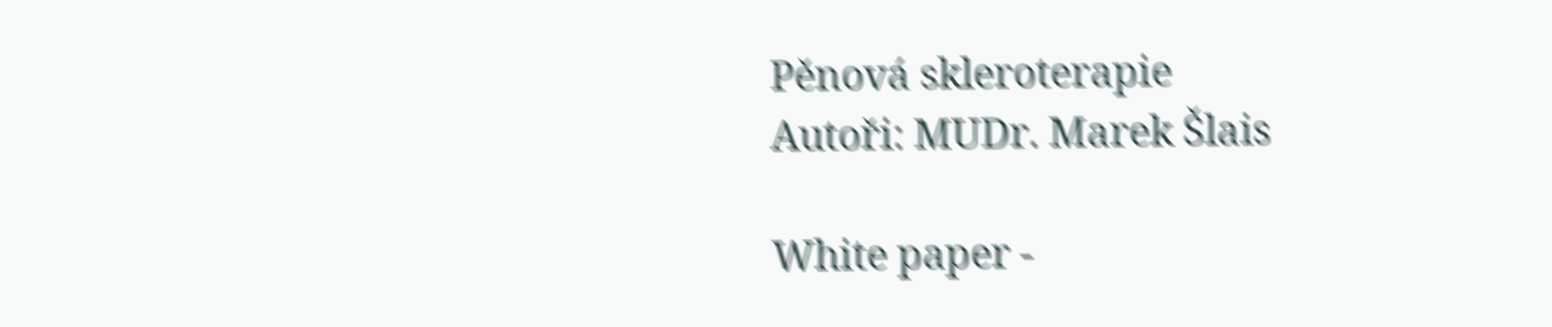Pěnová skleroterapie
Autoři: MUDr. Marek Šlais

White paper -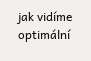jak vidíme optimální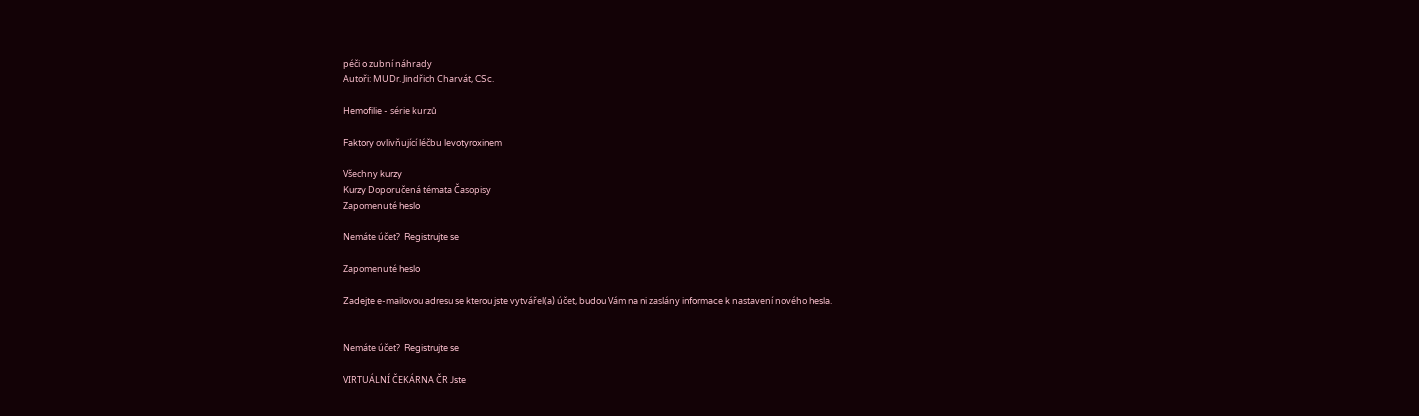péči o zubní náhrady
Autoři: MUDr. Jindřich Charvát, CSc.

Hemofilie - série kurzů

Faktory ovlivňující léčbu levotyroxinem

Všechny kurzy
Kurzy Doporučená témata Časopisy
Zapomenuté heslo

Nemáte účet?  Registrujte se

Zapomenuté heslo

Zadejte e-mailovou adresu se kterou jste vytvářel(a) účet, budou Vám na ni zaslány informace k nastavení nového hesla.


Nemáte účet?  Registrujte se

VIRTUÁLNÍ ČEKÁRNA ČR Jste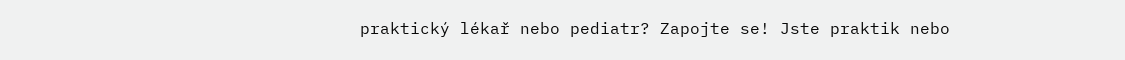praktický lékař nebo pediatr? Zapojte se! Jste praktik nebo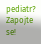pediatr? Zapojte se!